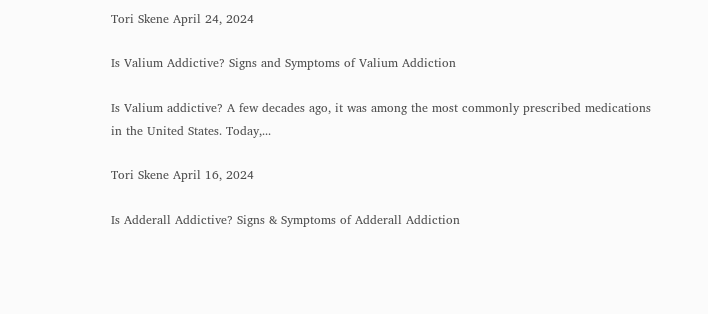Tori Skene April 24, 2024

Is Valium Addictive? Signs and Symptoms of Valium Addiction

Is Valium addictive? A few decades ago, it was among the most commonly prescribed medications in the United States. Today,...

Tori Skene April 16, 2024

Is Adderall Addictive? Signs & Symptoms of Adderall Addiction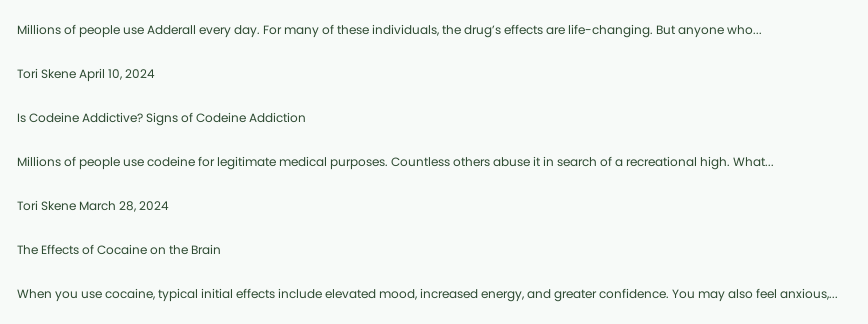Millions of people use Adderall every day. For many of these individuals, the drug’s effects are life-changing. But anyone who...

Tori Skene April 10, 2024

Is Codeine Addictive? Signs of Codeine Addiction

Millions of people use codeine for legitimate medical purposes. Countless others abuse it in search of a recreational high. What...

Tori Skene March 28, 2024

The Effects of Cocaine on the Brain

When you use cocaine, typical initial effects include elevated mood, increased energy, and greater confidence. You may also feel anxious,...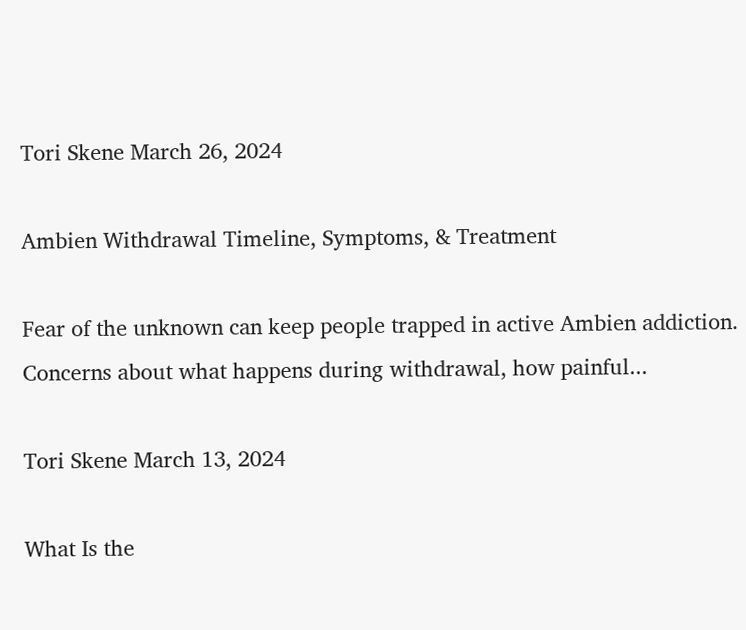Tori Skene March 26, 2024

Ambien Withdrawal Timeline, Symptoms, & Treatment

Fear of the unknown can keep people trapped in active Ambien addiction. Concerns about what happens during withdrawal, how painful...

Tori Skene March 13, 2024

What Is the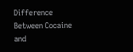Difference Between Cocaine and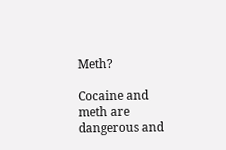Meth?

Cocaine and meth are dangerous and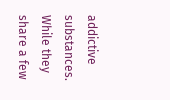addictive substances. While they share a few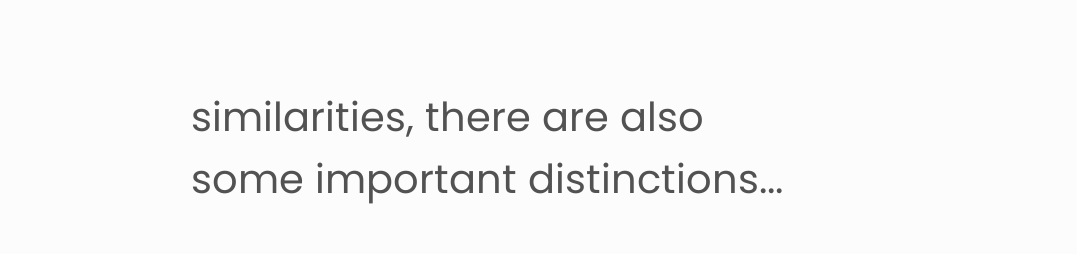similarities, there are also some important distinctions...